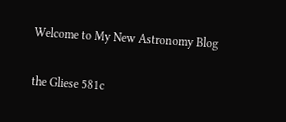Welcome to My New Astronomy Blog

the Gliese 581c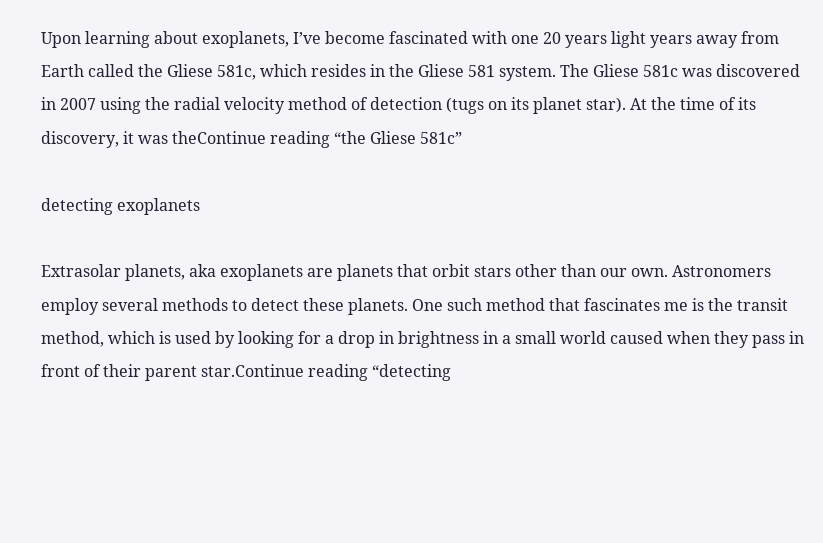Upon learning about exoplanets, I’ve become fascinated with one 20 years light years away from Earth called the Gliese 581c, which resides in the Gliese 581 system. The Gliese 581c was discovered in 2007 using the radial velocity method of detection (tugs on its planet star). At the time of its discovery, it was theContinue reading “the Gliese 581c”

detecting exoplanets

Extrasolar planets, aka exoplanets are planets that orbit stars other than our own. Astronomers employ several methods to detect these planets. One such method that fascinates me is the transit method, which is used by looking for a drop in brightness in a small world caused when they pass in front of their parent star.Continue reading “detecting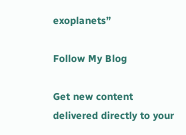exoplanets”

Follow My Blog

Get new content delivered directly to your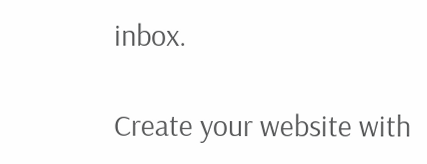inbox.

Create your website with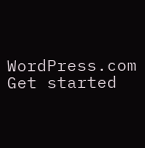WordPress.com
Get started